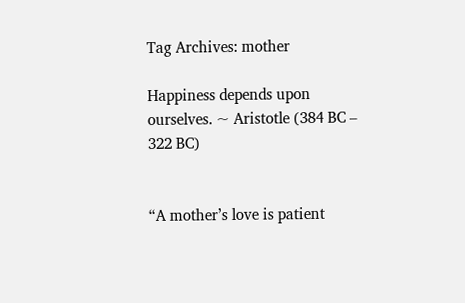Tag Archives: mother

Happiness depends upon ourselves. ~ Aristotle (384 BC – 322 BC)


“A mother’s love is patient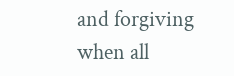and forgiving when all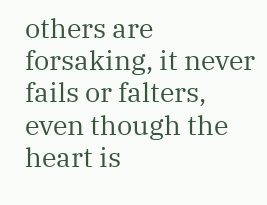others are forsaking, it never fails or falters, even though the heart is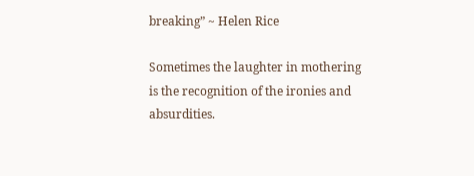breaking” ~ Helen Rice

Sometimes the laughter in mothering is the recognition of the ironies and absurdities.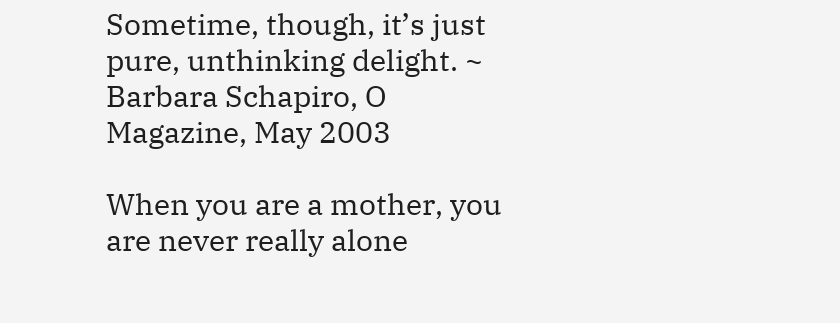Sometime, though, it’s just pure, unthinking delight. ~ Barbara Schapiro, O Magazine, May 2003

When you are a mother, you are never really alone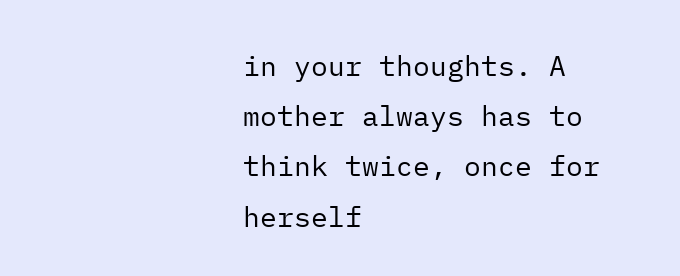in your thoughts. A mother always has to think twice, once for herself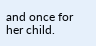and once for her child.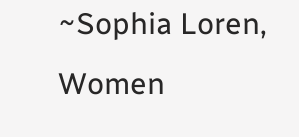~Sophia Loren, Women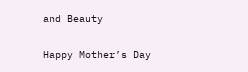and Beauty

Happy Mother’s Day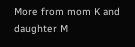More from mom K and daughter M